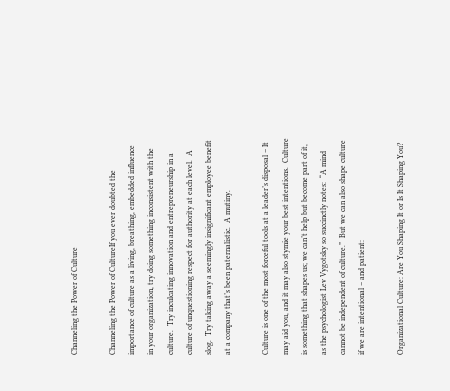Channeling the Power of Culture

Channeling the Power of CultureIf you ever doubted the importance of culture as a living, breathing, embedded influence in your organization, try doing something inconsistent with the culture.  Try inculcating innovation and entrepreneurship in a culture of unquestioning respect for authority at each level.  A slog.  Try taking away a seemingly insignificant employee benefit at a company that’s been paternalistic.  A mutiny.

Culture is one of the most forceful tools at a leader’s disposal – It may aid you, and it may also stymie your best intentions.  Culture is something that shapes us; we can’t help but become part of it, as the psychologist Lev Vygotsky so succinctly notes:  “A mind cannot be independent of culture.”  But we can also shape culture if we are intentional – and patient:

Organizational Culture: Are You Shaping It or Is It Shaping You?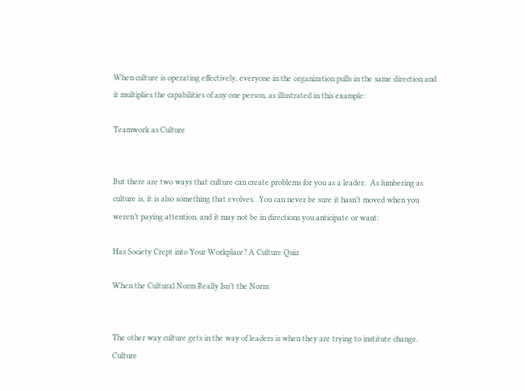When culture is operating effectively, everyone in the organization pulls in the same direction and it multiplies the capabilities of any one person, as illustrated in this example:

Teamwork as Culture


But there are two ways that culture can create problems for you as a leader.  As lumbering as culture is, it is also something that evolves.  You can never be sure it hasn’t moved when you weren’t paying attention, and it may not be in directions you anticipate or want:

Has Society Crept into Your Workplace? A Culture Quiz

When the Cultural Norm Really Isn’t the Norm


The other way culture gets in the way of leaders is when they are trying to institute change.  Culture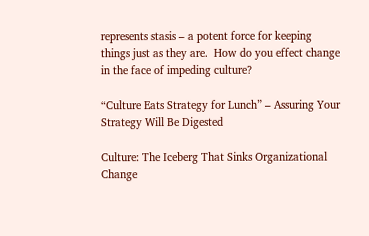represents stasis – a potent force for keeping things just as they are.  How do you effect change in the face of impeding culture?

“Culture Eats Strategy for Lunch” – Assuring Your Strategy Will Be Digested

Culture: The Iceberg That Sinks Organizational Change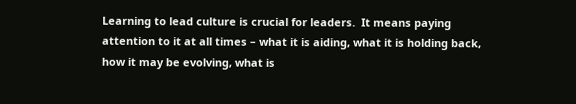Learning to lead culture is crucial for leaders.  It means paying attention to it at all times – what it is aiding, what it is holding back, how it may be evolving, what is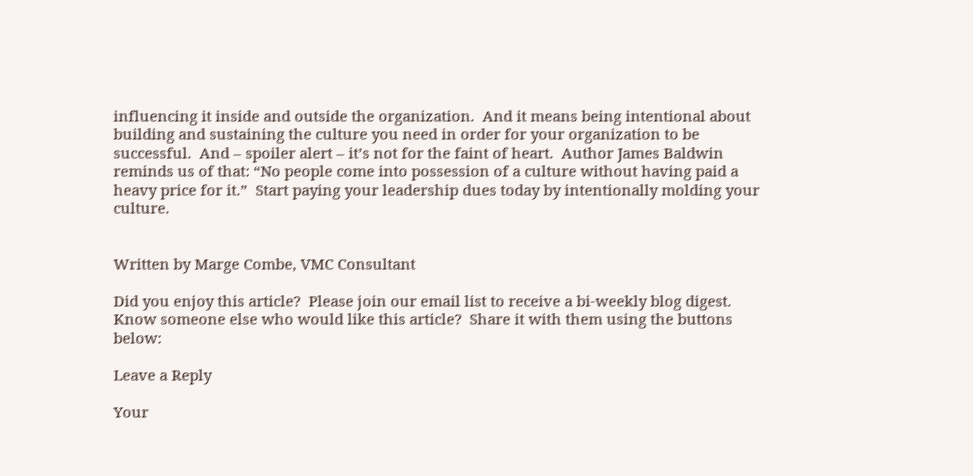influencing it inside and outside the organization.  And it means being intentional about building and sustaining the culture you need in order for your organization to be successful.  And – spoiler alert – it’s not for the faint of heart.  Author James Baldwin reminds us of that: “No people come into possession of a culture without having paid a heavy price for it.”  Start paying your leadership dues today by intentionally molding your culture.


Written by Marge Combe, VMC Consultant

Did you enjoy this article?  Please join our email list to receive a bi-weekly blog digest. Know someone else who would like this article?  Share it with them using the buttons below:

Leave a Reply

Your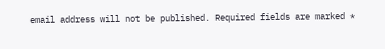email address will not be published. Required fields are marked *